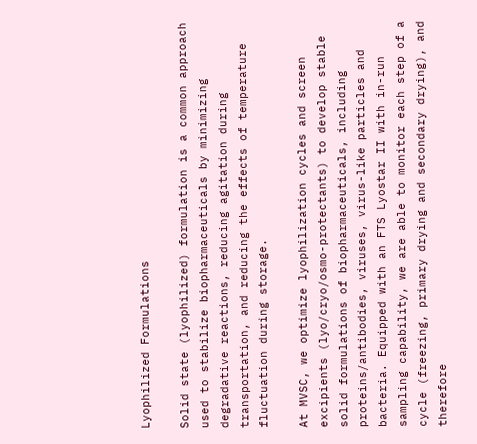Lyophilized Formulations

Solid state (lyophilized) formulation is a common approach used to stabilize biopharmaceuticals by minimizing degradative reactions, reducing agitation during transportation, and reducing the effects of temperature fluctuation during storage.

At MVSC, we optimize lyophilization cycles and screen excipients (lyo/cryo/osmo-protectants) to develop stable solid formulations of biopharmaceuticals, including proteins/antibodies, viruses, virus-like particles and bacteria. Equipped with an FTS Lyostar II with in-run sampling capability, we are able to monitor each step of a cycle (freezing, primary drying and secondary drying), and therefore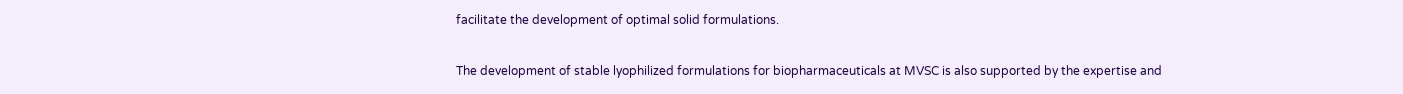facilitate the development of optimal solid formulations.

The development of stable lyophilized formulations for biopharmaceuticals at MVSC is also supported by the expertise and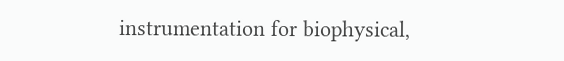instrumentation for biophysical,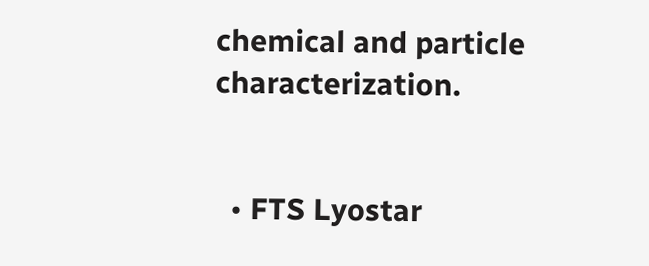chemical and particle characterization.


  • FTS Lyostar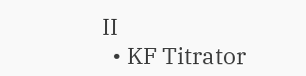II
  • KF Titrator